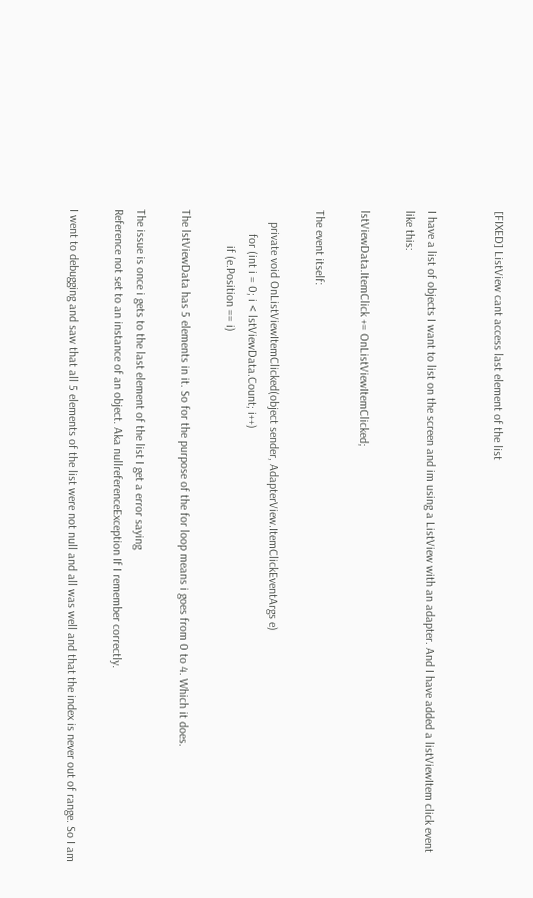[FIXED] ListView cant access last element of the list


I have a list of objects I want to list on the screen and im using a ListView with an adapter. And I have added a listViewItem click event like this:

lstViewData.ItemClick += OnListViewItemClicked;

The event itself:

    private void OnListViewItemClicked(object sender, AdapterView.ItemClickEventArgs e)
        for (int i = 0; i < lstViewData.Count; i++)
            if (e.Position == i)

The lstViewData has 5 elements in it. So for the purpose of the for loop means i goes from 0 to 4. Which it does.

The issue is once i gets to the last element of the list I get a error saying
Reference not set to an instance of an object. Aka nullreferenceException If I remember correctly.

I went to debugging and saw that all 5 elements of the list were not null and all was well and that the index is never out of range. So I am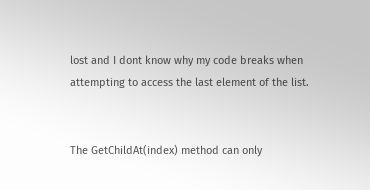lost and I dont know why my code breaks when attempting to access the last element of the list.


The GetChildAt(index) method can only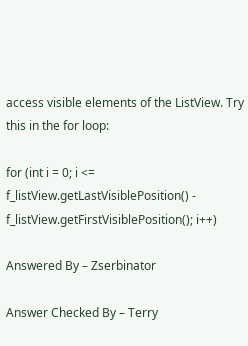access visible elements of the ListView. Try this in the for loop:

for (int i = 0; i <= f_listView.getLastVisiblePosition() - f_listView.getFirstVisiblePosition(); i++)

Answered By – Zserbinator

Answer Checked By – Terry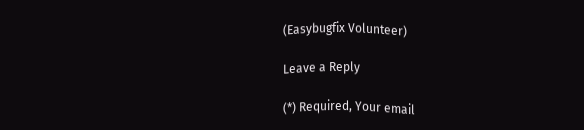(Easybugfix Volunteer)

Leave a Reply

(*) Required, Your email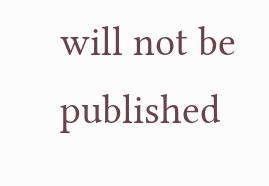will not be published